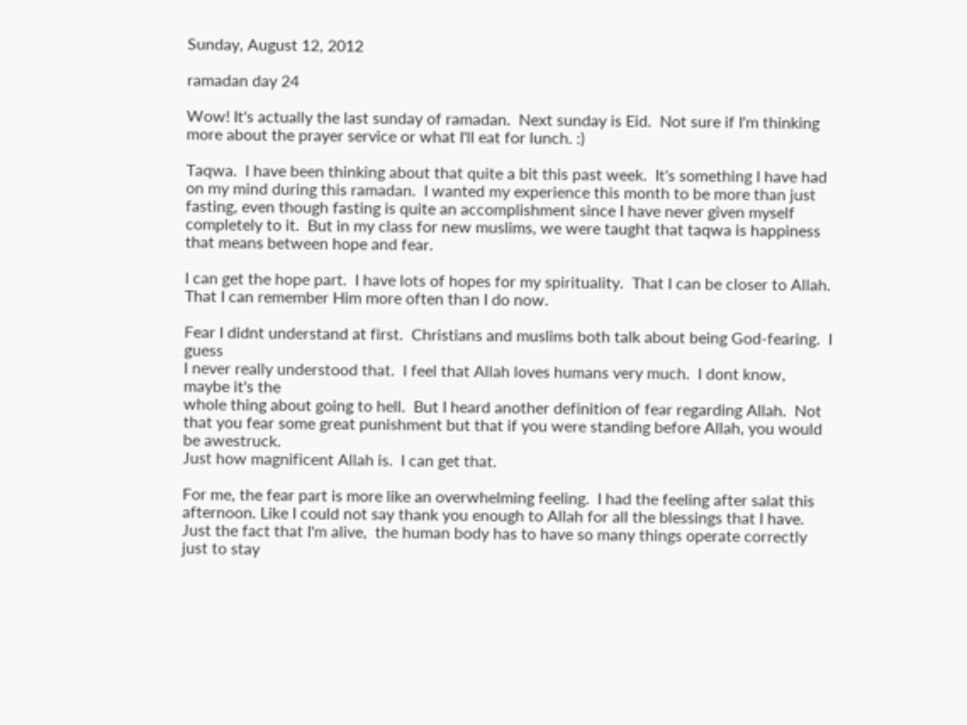Sunday, August 12, 2012

ramadan day 24

Wow! It's actually the last sunday of ramadan.  Next sunday is Eid.  Not sure if I'm thinking more about the prayer service or what I'll eat for lunch. :)

Taqwa.  I have been thinking about that quite a bit this past week.  It's something I have had on my mind during this ramadan.  I wanted my experience this month to be more than just fasting, even though fasting is quite an accomplishment since I have never given myself completely to it.  But in my class for new muslims, we were taught that taqwa is happiness that means between hope and fear.

I can get the hope part.  I have lots of hopes for my spirituality.  That I can be closer to Allah.  That I can remember Him more often than I do now.

Fear I didnt understand at first.  Christians and muslims both talk about being God-fearing.  I guess
I never really understood that.  I feel that Allah loves humans very much.  I dont know, maybe it's the
whole thing about going to hell.  But I heard another definition of fear regarding Allah.  Not that you fear some great punishment but that if you were standing before Allah, you would be awestruck.
Just how magnificent Allah is.  I can get that.

For me, the fear part is more like an overwhelming feeling.  I had the feeling after salat this afternoon. Like I could not say thank you enough to Allah for all the blessings that I have.
Just the fact that I'm alive,  the human body has to have so many things operate correctly
just to stay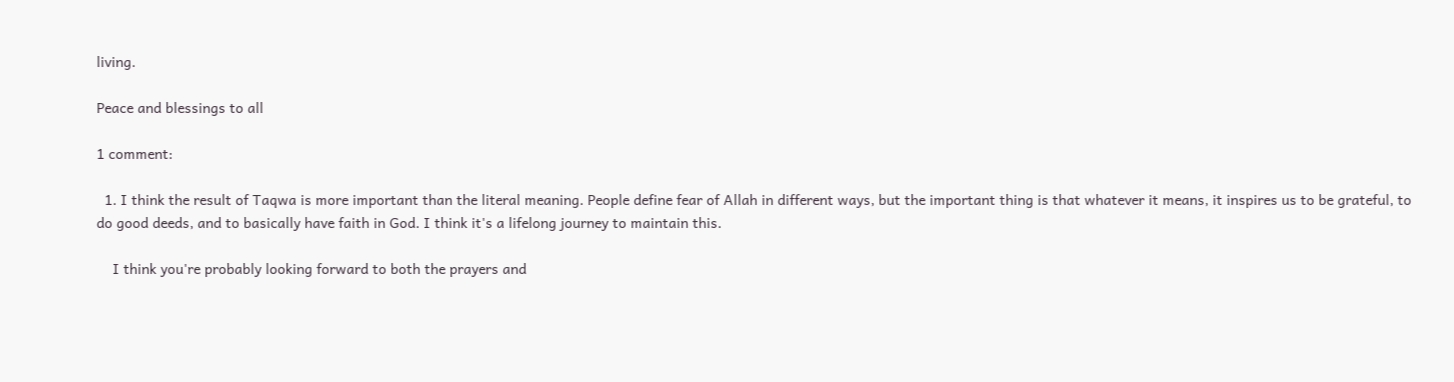living.

Peace and blessings to all

1 comment:

  1. I think the result of Taqwa is more important than the literal meaning. People define fear of Allah in different ways, but the important thing is that whatever it means, it inspires us to be grateful, to do good deeds, and to basically have faith in God. I think it's a lifelong journey to maintain this.

    I think you're probably looking forward to both the prayers and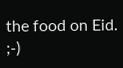the food on Eid. ;-)